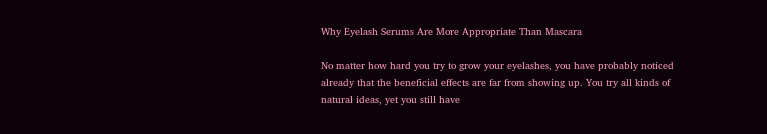Why Eyelash Serums Are More Appropriate Than Mascara

No matter how hard you try to grow your eyelashes, you have probably noticed already that the beneficial effects are far from showing up. You try all kinds of natural ideas, yet you still have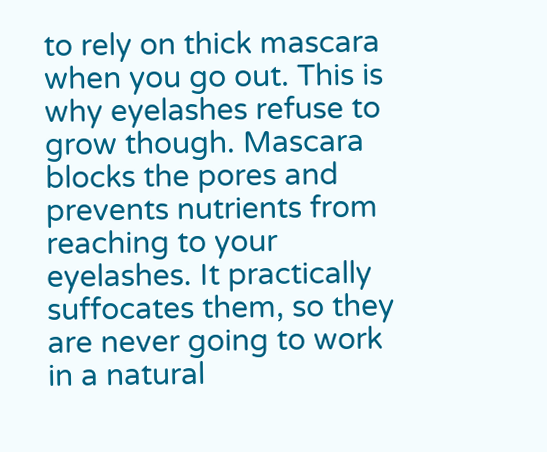to rely on thick mascara when you go out. This is why eyelashes refuse to grow though. Mascara blocks the pores and prevents nutrients from reaching to your eyelashes. It practically suffocates them, so they are never going to work in a natural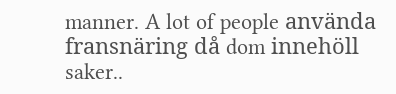manner. A lot of people använda fransnäring då dom innehöll saker..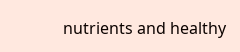nutrients and healthy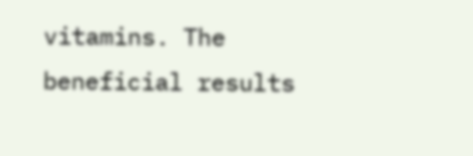vitamins. The beneficial results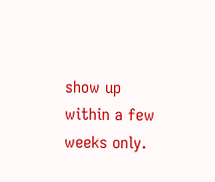show up within a few weeks only.